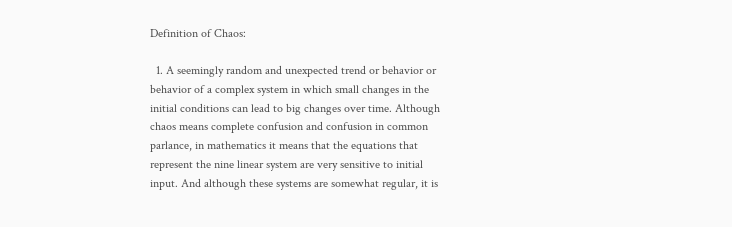Definition of Chaos:

  1. A seemingly random and unexpected trend or behavior or behavior of a complex system in which small changes in the initial conditions can lead to big changes over time. Although chaos means complete confusion and confusion in common parlance, in mathematics it means that the equations that represent the nine linear system are very sensitive to initial input. And although these systems are somewhat regular, it is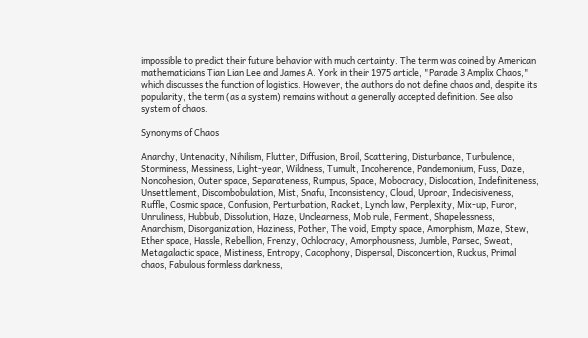impossible to predict their future behavior with much certainty. The term was coined by American mathematicians Tian Lian Lee and James A. York in their 1975 article, "Parade 3 Amplix Chaos," which discusses the function of logistics. However, the authors do not define chaos and, despite its popularity, the term (as a system) remains without a generally accepted definition. See also system of chaos.

Synonyms of Chaos

Anarchy, Untenacity, Nihilism, Flutter, Diffusion, Broil, Scattering, Disturbance, Turbulence, Storminess, Messiness, Light-year, Wildness, Tumult, Incoherence, Pandemonium, Fuss, Daze, Noncohesion, Outer space, Separateness, Rumpus, Space, Mobocracy, Dislocation, Indefiniteness, Unsettlement, Discombobulation, Mist, Snafu, Inconsistency, Cloud, Uproar, Indecisiveness, Ruffle, Cosmic space, Confusion, Perturbation, Racket, Lynch law, Perplexity, Mix-up, Furor, Unruliness, Hubbub, Dissolution, Haze, Unclearness, Mob rule, Ferment, Shapelessness, Anarchism, Disorganization, Haziness, Pother, The void, Empty space, Amorphism, Maze, Stew, Ether space, Hassle, Rebellion, Frenzy, Ochlocracy, Amorphousness, Jumble, Parsec, Sweat, Metagalactic space, Mistiness, Entropy, Cacophony, Dispersal, Disconcertion, Ruckus, Primal chaos, Fabulous formless darkness,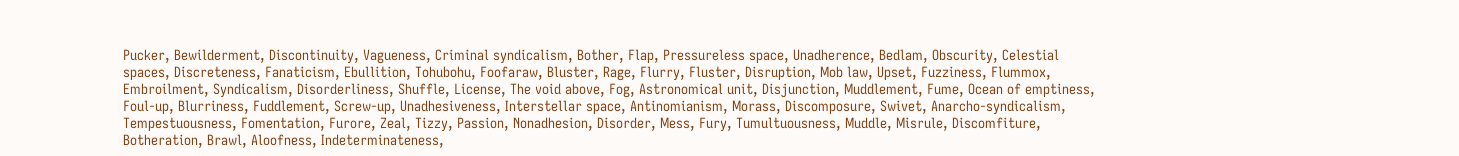Pucker, Bewilderment, Discontinuity, Vagueness, Criminal syndicalism, Bother, Flap, Pressureless space, Unadherence, Bedlam, Obscurity, Celestial spaces, Discreteness, Fanaticism, Ebullition, Tohubohu, Foofaraw, Bluster, Rage, Flurry, Fluster, Disruption, Mob law, Upset, Fuzziness, Flummox, Embroilment, Syndicalism, Disorderliness, Shuffle, License, The void above, Fog, Astronomical unit, Disjunction, Muddlement, Fume, Ocean of emptiness, Foul-up, Blurriness, Fuddlement, Screw-up, Unadhesiveness, Interstellar space, Antinomianism, Morass, Discomposure, Swivet, Anarcho-syndicalism, Tempestuousness, Fomentation, Furore, Zeal, Tizzy, Passion, Nonadhesion, Disorder, Mess, Fury, Tumultuousness, Muddle, Misrule, Discomfiture, Botheration, Brawl, Aloofness, Indeterminateness,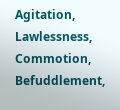Agitation, Lawlessness, Commotion, Befuddlement,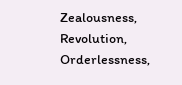Zealousness, Revolution, Orderlessness,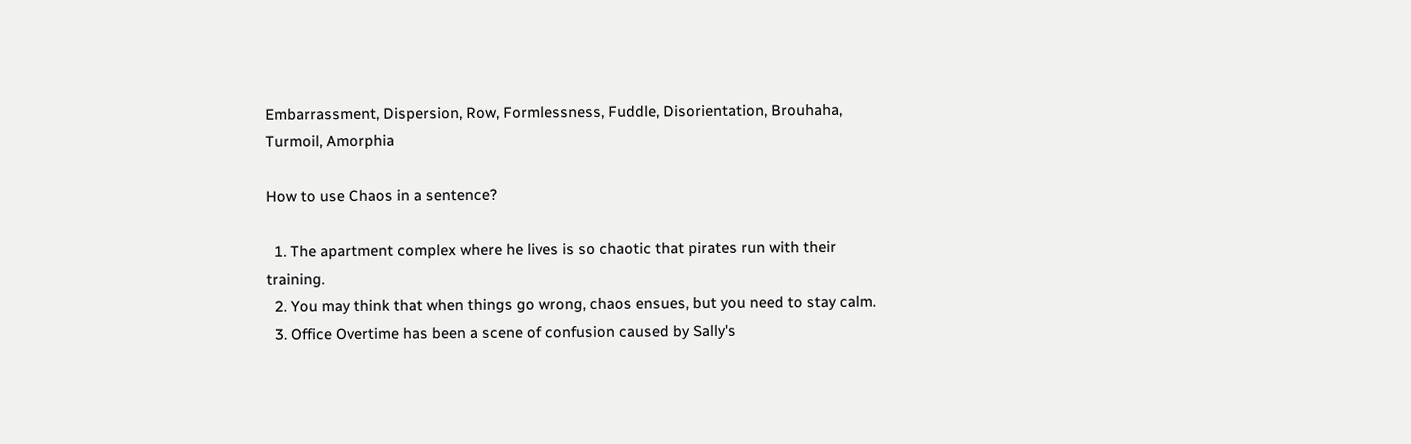Embarrassment, Dispersion, Row, Formlessness, Fuddle, Disorientation, Brouhaha, Turmoil, Amorphia

How to use Chaos in a sentence?

  1. The apartment complex where he lives is so chaotic that pirates run with their training.
  2. You may think that when things go wrong, chaos ensues, but you need to stay calm.
  3. Office Overtime has been a scene of confusion caused by Sally's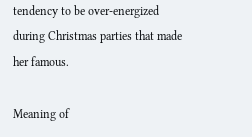tendency to be over-energized during Christmas parties that made her famous.

Meaning of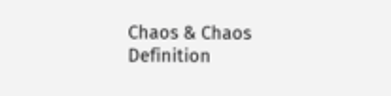Chaos & Chaos Definition